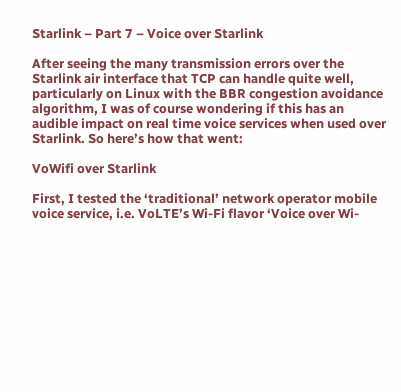Starlink – Part 7 – Voice over Starlink

After seeing the many transmission errors over the Starlink air interface that TCP can handle quite well, particularly on Linux with the BBR congestion avoidance algorithm, I was of course wondering if this has an audible impact on real time voice services when used over Starlink. So here’s how that went:

VoWifi over Starlink

First, I tested the ‘traditional’ network operator mobile voice service, i.e. VoLTE’s Wi-Fi flavor ‘Voice over Wi-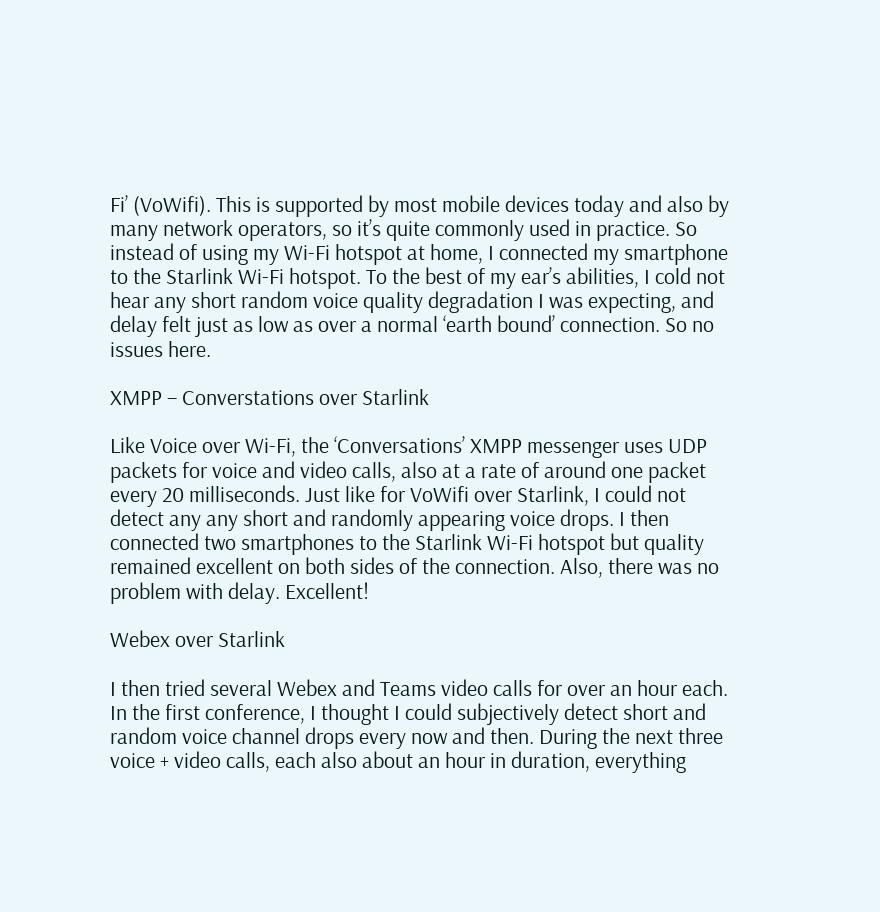Fi’ (VoWifi). This is supported by most mobile devices today and also by many network operators, so it’s quite commonly used in practice. So instead of using my Wi-Fi hotspot at home, I connected my smartphone to the Starlink Wi-Fi hotspot. To the best of my ear’s abilities, I cold not hear any short random voice quality degradation I was expecting, and delay felt just as low as over a normal ‘earth bound’ connection. So no issues here.

XMPP – Converstations over Starlink

Like Voice over Wi-Fi, the ‘Conversations’ XMPP messenger uses UDP packets for voice and video calls, also at a rate of around one packet every 20 milliseconds. Just like for VoWifi over Starlink, I could not detect any any short and randomly appearing voice drops. I then connected two smartphones to the Starlink Wi-Fi hotspot but quality remained excellent on both sides of the connection. Also, there was no problem with delay. Excellent!

Webex over Starlink

I then tried several Webex and Teams video calls for over an hour each. In the first conference, I thought I could subjectively detect short and random voice channel drops every now and then. During the next three voice + video calls, each also about an hour in duration, everything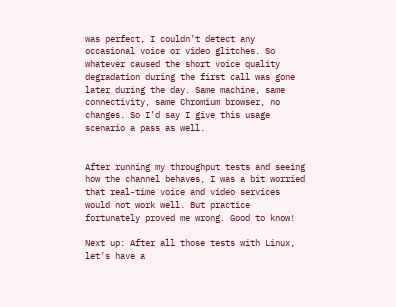was perfect, I couldn’t detect any occasional voice or video glitches. So whatever caused the short voice quality degradation during the first call was gone later during the day. Same machine, same connectivity, same Chromium browser, no changes. So I’d say I give this usage scenario a pass as well.


After running my throughput tests and seeing how the channel behaves, I was a bit worried that real-time voice and video services would not work well. But practice fortunately proved me wrong. Good to know!

Next up: After all those tests with Linux, let’s have a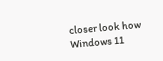closer look how Windows 11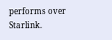performs over Starlink.